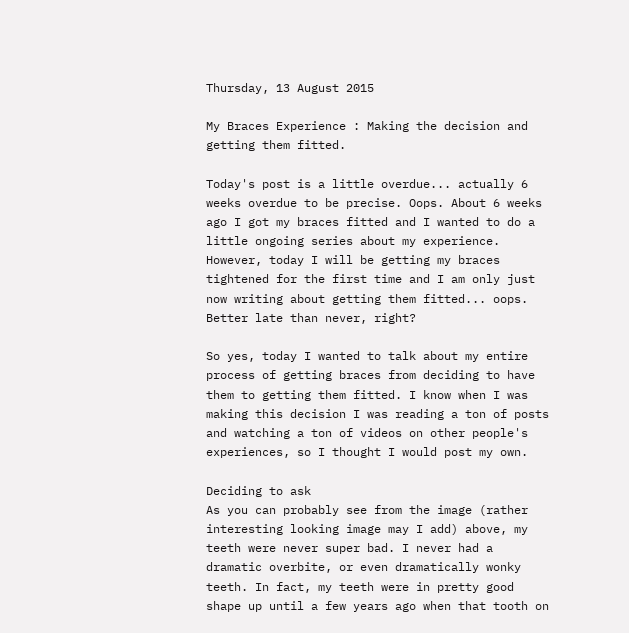Thursday, 13 August 2015

My Braces Experience : Making the decision and getting them fitted.

Today's post is a little overdue... actually 6 weeks overdue to be precise. Oops. About 6 weeks ago I got my braces fitted and I wanted to do a little ongoing series about my experience. However, today I will be getting my braces tightened for the first time and I am only just now writing about getting them fitted... oops. Better late than never, right?

So yes, today I wanted to talk about my entire process of getting braces from deciding to have them to getting them fitted. I know when I was making this decision I was reading a ton of posts and watching a ton of videos on other people's experiences, so I thought I would post my own.

Deciding to ask
As you can probably see from the image (rather interesting looking image may I add) above, my teeth were never super bad. I never had a dramatic overbite, or even dramatically wonky teeth. In fact, my teeth were in pretty good shape up until a few years ago when that tooth on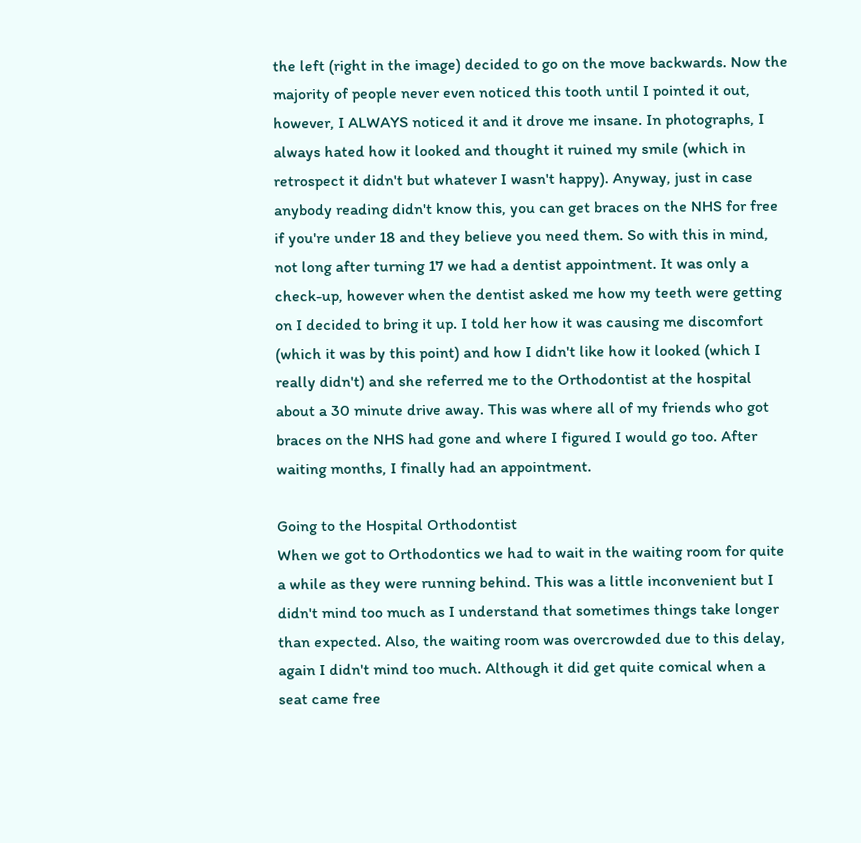the left (right in the image) decided to go on the move backwards. Now the majority of people never even noticed this tooth until I pointed it out, however, I ALWAYS noticed it and it drove me insane. In photographs, I always hated how it looked and thought it ruined my smile (which in retrospect it didn't but whatever I wasn't happy). Anyway, just in case anybody reading didn't know this, you can get braces on the NHS for free if you're under 18 and they believe you need them. So with this in mind, not long after turning 17 we had a dentist appointment. It was only a check-up, however when the dentist asked me how my teeth were getting on I decided to bring it up. I told her how it was causing me discomfort (which it was by this point) and how I didn't like how it looked (which I really didn't) and she referred me to the Orthodontist at the hospital about a 30 minute drive away. This was where all of my friends who got braces on the NHS had gone and where I figured I would go too. After waiting months, I finally had an appointment.

Going to the Hospital Orthodontist
When we got to Orthodontics we had to wait in the waiting room for quite a while as they were running behind. This was a little inconvenient but I didn't mind too much as I understand that sometimes things take longer than expected. Also, the waiting room was overcrowded due to this delay, again I didn't mind too much. Although it did get quite comical when a seat came free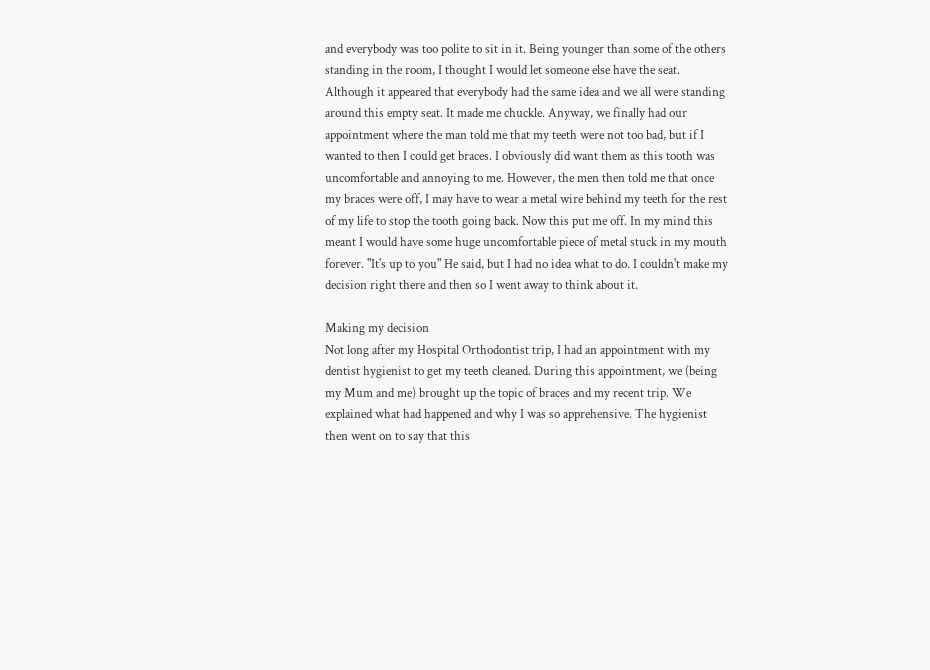and everybody was too polite to sit in it. Being younger than some of the others standing in the room, I thought I would let someone else have the seat. Although it appeared that everybody had the same idea and we all were standing around this empty seat. It made me chuckle. Anyway, we finally had our appointment where the man told me that my teeth were not too bad, but if I wanted to then I could get braces. I obviously did want them as this tooth was uncomfortable and annoying to me. However, the men then told me that once my braces were off, I may have to wear a metal wire behind my teeth for the rest of my life to stop the tooth going back. Now this put me off. In my mind this meant I would have some huge uncomfortable piece of metal stuck in my mouth forever. "It's up to you" He said, but I had no idea what to do. I couldn't make my decision right there and then so I went away to think about it.

Making my decision
Not long after my Hospital Orthodontist trip, I had an appointment with my dentist hygienist to get my teeth cleaned. During this appointment, we (being my Mum and me) brought up the topic of braces and my recent trip. We explained what had happened and why I was so apprehensive. The hygienist then went on to say that this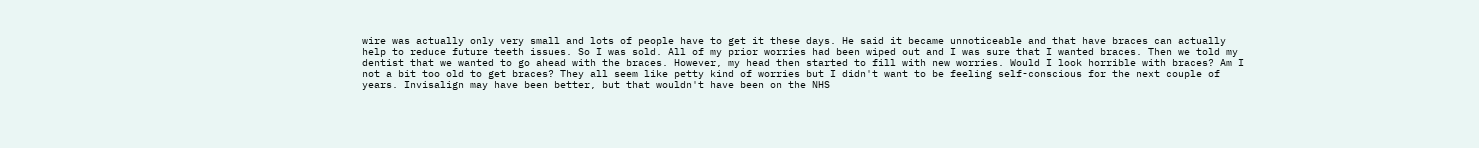wire was actually only very small and lots of people have to get it these days. He said it became unnoticeable and that have braces can actually help to reduce future teeth issues. So I was sold. All of my prior worries had been wiped out and I was sure that I wanted braces. Then we told my dentist that we wanted to go ahead with the braces. However, my head then started to fill with new worries. Would I look horrible with braces? Am I not a bit too old to get braces? They all seem like petty kind of worries but I didn't want to be feeling self-conscious for the next couple of years. Invisalign may have been better, but that wouldn't have been on the NHS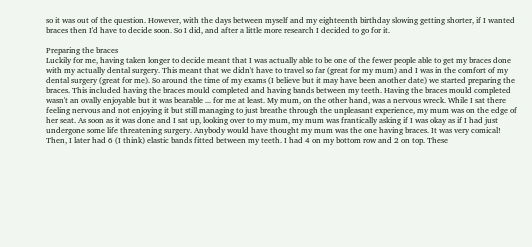so it was out of the question. However, with the days between myself and my eighteenth birthday slowing getting shorter, if I wanted braces then I'd have to decide soon. So I did, and after a little more research I decided to go for it.

Preparing the braces
Luckily for me, having taken longer to decide meant that I was actually able to be one of the fewer people able to get my braces done with my actually dental surgery. This meant that we didn't have to travel so far (great for my mum) and I was in the comfort of my dental surgery (great for me). So around the time of my exams (I believe but it may have been another date) we started preparing the braces. This included having the braces mould completed and having bands between my teeth. Having the braces mould completed wasn't an ovally enjoyable but it was bearable ... for me at least. My mum, on the other hand, was a nervous wreck. While I sat there feeling nervous and not enjoying it but still managing to just breathe through the unpleasant experience, my mum was on the edge of her seat. As soon as it was done and I sat up, looking over to my mum, my mum was frantically asking if I was okay as if I had just undergone some life threatening surgery. Anybody would have thought my mum was the one having braces. It was very comical! Then, I later had 6 (I think) elastic bands fitted between my teeth. I had 4 on my bottom row and 2 on top. These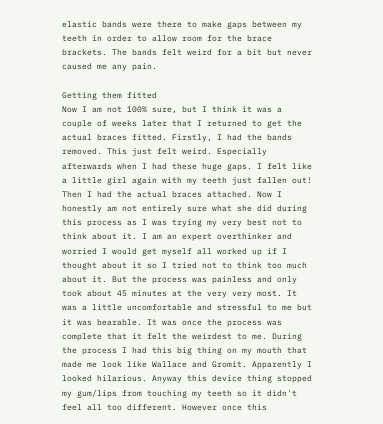elastic bands were there to make gaps between my teeth in order to allow room for the brace brackets. The bands felt weird for a bit but never caused me any pain.

Getting them fitted
Now I am not 100% sure, but I think it was a couple of weeks later that I returned to get the actual braces fitted. Firstly, I had the bands removed. This just felt weird. Especially afterwards when I had these huge gaps. I felt like a little girl again with my teeth just fallen out! Then I had the actual braces attached. Now I honestly am not entirely sure what she did during this process as I was trying my very best not to think about it. I am an expert overthinker and worried I would get myself all worked up if I thought about it so I tried not to think too much about it. But the process was painless and only took about 45 minutes at the very very most. It was a little uncomfortable and stressful to me but it was bearable. It was once the process was complete that it felt the weirdest to me. During the process I had this big thing on my mouth that made me look like Wallace and Gromit. Apparently I looked hilarious. Anyway this device thing stopped my gum/lips from touching my teeth so it didn't feel all too different. However once this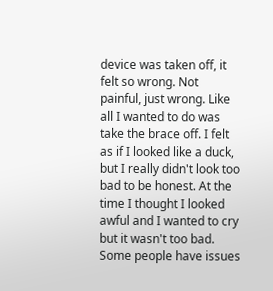device was taken off, it felt so wrong. Not painful, just wrong. Like all I wanted to do was take the brace off. I felt as if I looked like a duck, but I really didn't look too bad to be honest. At the time I thought I looked awful and I wanted to cry but it wasn't too bad. Some people have issues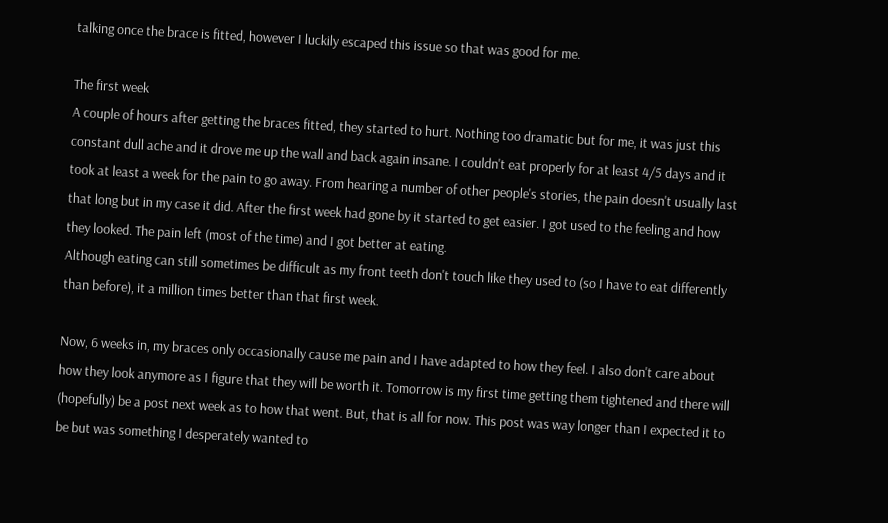talking once the brace is fitted, however I luckily escaped this issue so that was good for me.

The first week
A couple of hours after getting the braces fitted, they started to hurt. Nothing too dramatic but for me, it was just this constant dull ache and it drove me up the wall and back again insane. I couldn't eat properly for at least 4/5 days and it took at least a week for the pain to go away. From hearing a number of other people's stories, the pain doesn't usually last that long but in my case it did. After the first week had gone by it started to get easier. I got used to the feeling and how they looked. The pain left (most of the time) and I got better at eating.
Although eating can still sometimes be difficult as my front teeth don't touch like they used to (so I have to eat differently than before), it a million times better than that first week.

Now, 6 weeks in, my braces only occasionally cause me pain and I have adapted to how they feel. I also don't care about how they look anymore as I figure that they will be worth it. Tomorrow is my first time getting them tightened and there will (hopefully) be a post next week as to how that went. But, that is all for now. This post was way longer than I expected it to be but was something I desperately wanted to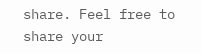share. Feel free to share your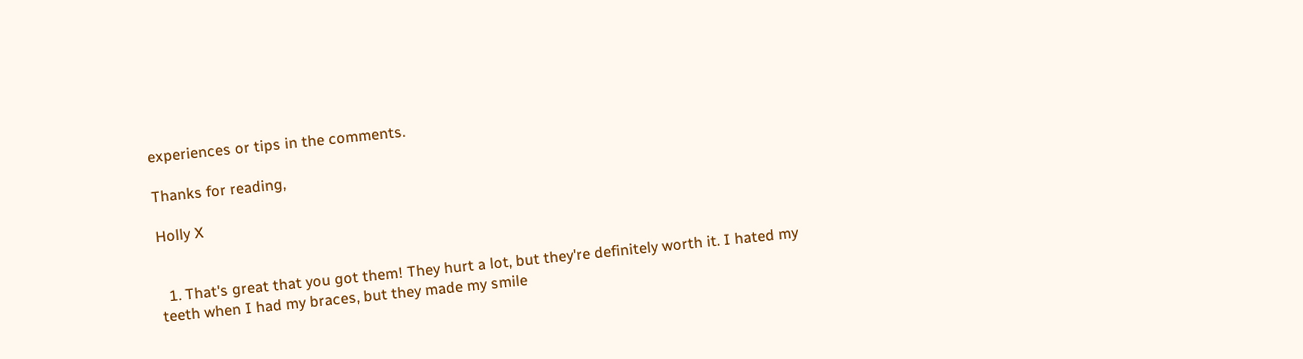experiences or tips in the comments.

Thanks for reading,

Holly X


  1. That's great that you got them! They hurt a lot, but they're definitely worth it. I hated my teeth when I had my braces, but they made my smile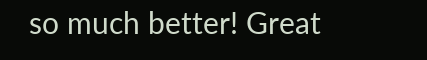so much better! Great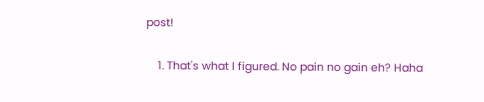post!

    1. That's what I figured. No pain no gain eh? Haha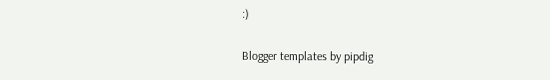:)


Blogger templates by pipdig